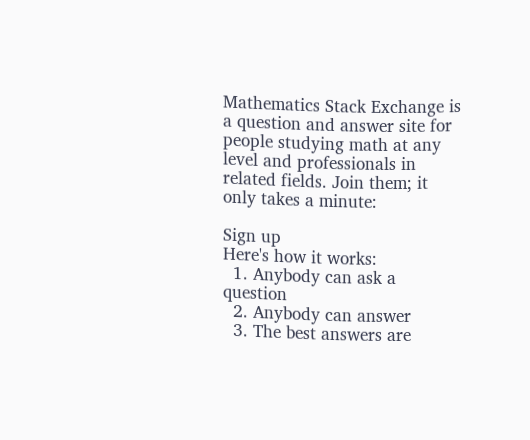Mathematics Stack Exchange is a question and answer site for people studying math at any level and professionals in related fields. Join them; it only takes a minute:

Sign up
Here's how it works:
  1. Anybody can ask a question
  2. Anybody can answer
  3. The best answers are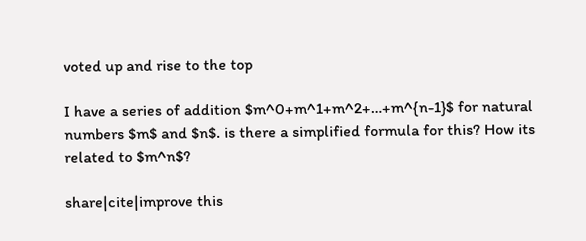voted up and rise to the top

I have a series of addition $m^0+m^1+m^2+…+m^{n-1}$ for natural numbers $m$ and $n$. is there a simplified formula for this? How its related to $m^n$?

share|cite|improve this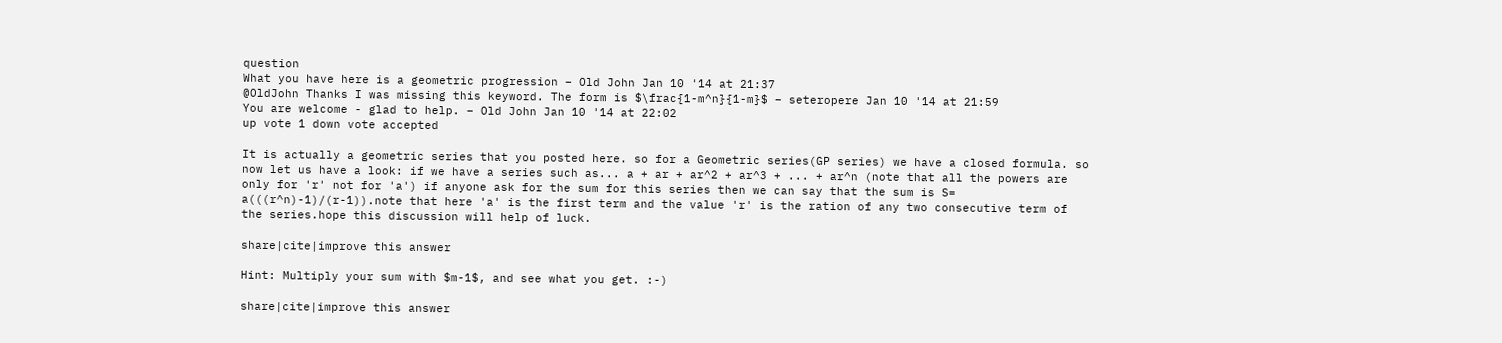question
What you have here is a geometric progression – Old John Jan 10 '14 at 21:37
@OldJohn Thanks I was missing this keyword. The form is $\frac{1-m^n}{1-m}$ – seteropere Jan 10 '14 at 21:59
You are welcome - glad to help. – Old John Jan 10 '14 at 22:02
up vote 1 down vote accepted

It is actually a geometric series that you posted here. so for a Geometric series(GP series) we have a closed formula. so now let us have a look: if we have a series such as... a + ar + ar^2 + ar^3 + ... + ar^n (note that all the powers are only for 'r' not for 'a') if anyone ask for the sum for this series then we can say that the sum is S= a(((r^n)-1)/(r-1)).note that here 'a' is the first term and the value 'r' is the ration of any two consecutive term of the series.hope this discussion will help of luck.

share|cite|improve this answer

Hint: Multiply your sum with $m-1$, and see what you get. :-)

share|cite|improve this answer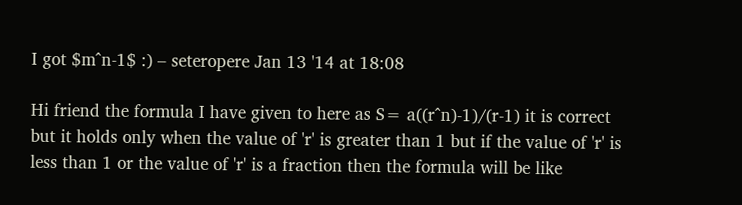I got $m^n-1$ :) – seteropere Jan 13 '14 at 18:08

Hi friend the formula I have given to here as S= a((r^n)-1)/(r-1) it is correct but it holds only when the value of 'r' is greater than 1 but if the value of 'r' is less than 1 or the value of 'r' is a fraction then the formula will be like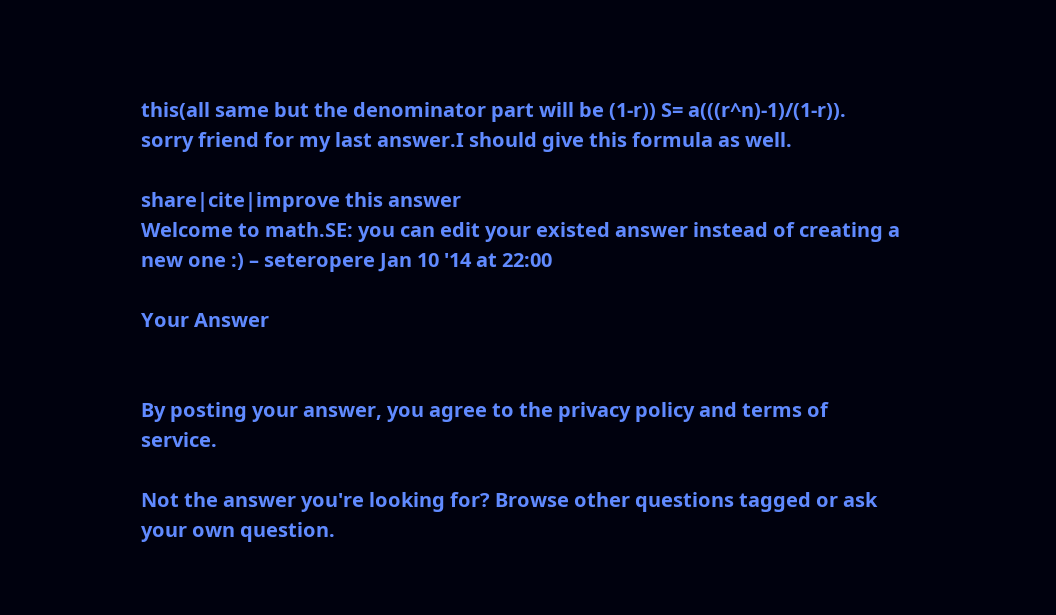this(all same but the denominator part will be (1-r)) S= a(((r^n)-1)/(1-r)). sorry friend for my last answer.I should give this formula as well.

share|cite|improve this answer
Welcome to math.SE: you can edit your existed answer instead of creating a new one :) – seteropere Jan 10 '14 at 22:00

Your Answer


By posting your answer, you agree to the privacy policy and terms of service.

Not the answer you're looking for? Browse other questions tagged or ask your own question.